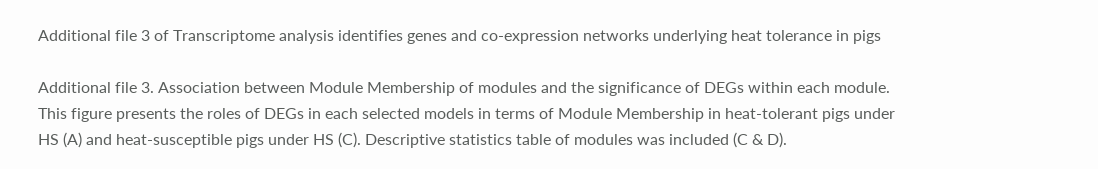Additional file 3 of Transcriptome analysis identifies genes and co-expression networks underlying heat tolerance in pigs

Additional file 3. Association between Module Membership of modules and the significance of DEGs within each module. This figure presents the roles of DEGs in each selected models in terms of Module Membership in heat-tolerant pigs under HS (A) and heat-susceptible pigs under HS (C). Descriptive statistics table of modules was included (C & D).